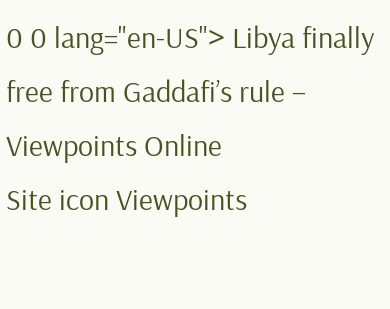0 0 lang="en-US"> Libya finally free from Gaddafi’s rule – Viewpoints Online
Site icon Viewpoints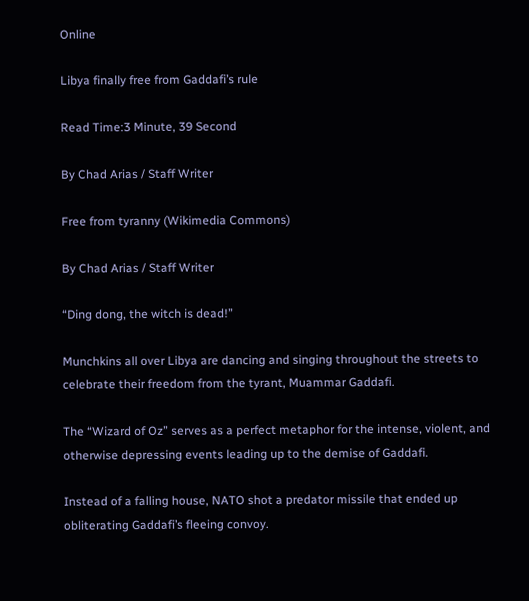Online

Libya finally free from Gaddafi’s rule

Read Time:3 Minute, 39 Second

By Chad Arias / Staff Writer

Free from tyranny (Wikimedia Commons)

By Chad Arias / Staff Writer

“Ding dong, the witch is dead!”

Munchkins all over Libya are dancing and singing throughout the streets to celebrate their freedom from the tyrant, Muammar Gaddafi.

The “Wizard of Oz” serves as a perfect metaphor for the intense, violent, and otherwise depressing events leading up to the demise of Gaddafi.

Instead of a falling house, NATO shot a predator missile that ended up obliterating Gaddafi’s fleeing convoy.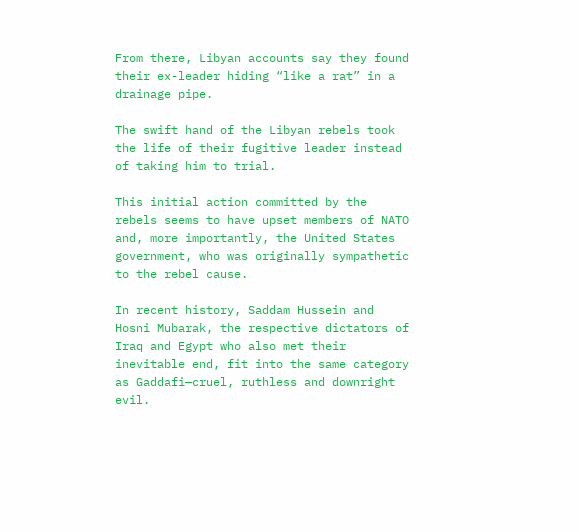From there, Libyan accounts say they found their ex-leader hiding “like a rat” in a drainage pipe.

The swift hand of the Libyan rebels took the life of their fugitive leader instead of taking him to trial.

This initial action committed by the rebels seems to have upset members of NATO and, more importantly, the United States government, who was originally sympathetic to the rebel cause.

In recent history, Saddam Hussein and Hosni Mubarak, the respective dictators of Iraq and Egypt who also met their inevitable end, fit into the same category as Gaddafi—cruel, ruthless and downright evil.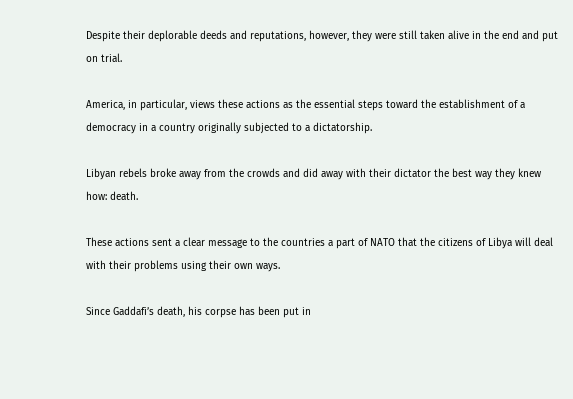Despite their deplorable deeds and reputations, however, they were still taken alive in the end and put on trial.

America, in particular, views these actions as the essential steps toward the establishment of a democracy in a country originally subjected to a dictatorship.

Libyan rebels broke away from the crowds and did away with their dictator the best way they knew how: death.

These actions sent a clear message to the countries a part of NATO that the citizens of Libya will deal with their problems using their own ways.

Since Gaddafi’s death, his corpse has been put in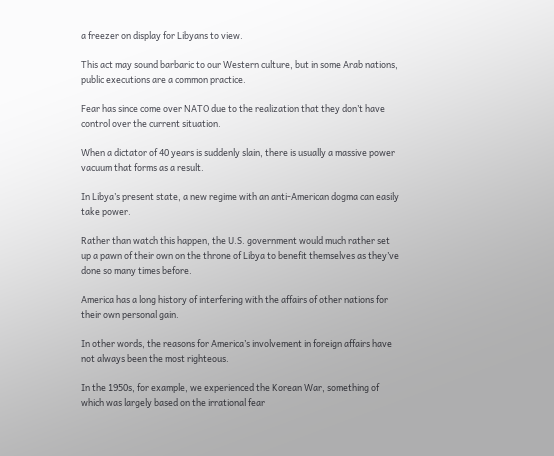a freezer on display for Libyans to view.

This act may sound barbaric to our Western culture, but in some Arab nations, public executions are a common practice.

Fear has since come over NATO due to the realization that they don’t have control over the current situation.

When a dictator of 40 years is suddenly slain, there is usually a massive power vacuum that forms as a result.

In Libya’s present state, a new regime with an anti-American dogma can easily take power.

Rather than watch this happen, the U.S. government would much rather set up a pawn of their own on the throne of Libya to benefit themselves as they’ve done so many times before.

America has a long history of interfering with the affairs of other nations for their own personal gain.

In other words, the reasons for America’s involvement in foreign affairs have not always been the most righteous.

In the 1950s, for example, we experienced the Korean War, something of which was largely based on the irrational fear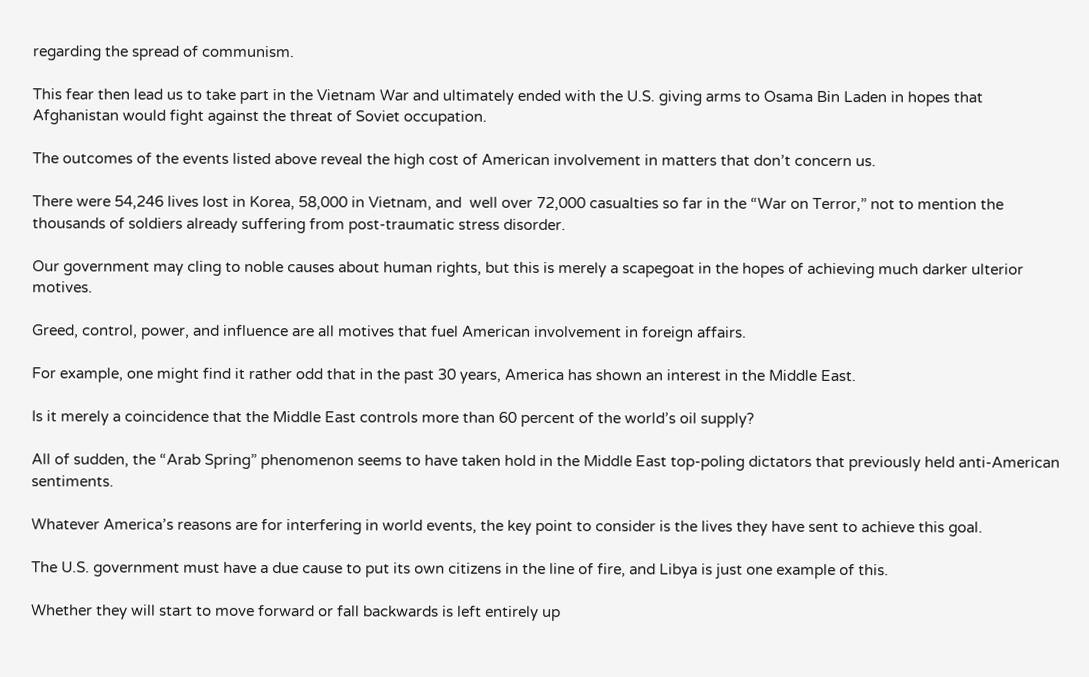regarding the spread of communism.

This fear then lead us to take part in the Vietnam War and ultimately ended with the U.S. giving arms to Osama Bin Laden in hopes that Afghanistan would fight against the threat of Soviet occupation.

The outcomes of the events listed above reveal the high cost of American involvement in matters that don’t concern us.

There were 54,246 lives lost in Korea, 58,000 in Vietnam, and  well over 72,000 casualties so far in the “War on Terror,” not to mention the thousands of soldiers already suffering from post-traumatic stress disorder.

Our government may cling to noble causes about human rights, but this is merely a scapegoat in the hopes of achieving much darker ulterior motives.

Greed, control, power, and influence are all motives that fuel American involvement in foreign affairs.

For example, one might find it rather odd that in the past 30 years, America has shown an interest in the Middle East.

Is it merely a coincidence that the Middle East controls more than 60 percent of the world’s oil supply?

All of sudden, the “Arab Spring” phenomenon seems to have taken hold in the Middle East top-poling dictators that previously held anti-American sentiments.

Whatever America’s reasons are for interfering in world events, the key point to consider is the lives they have sent to achieve this goal.

The U.S. government must have a due cause to put its own citizens in the line of fire, and Libya is just one example of this.

Whether they will start to move forward or fall backwards is left entirely up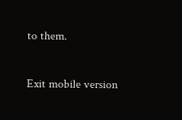to them.

Exit mobile version